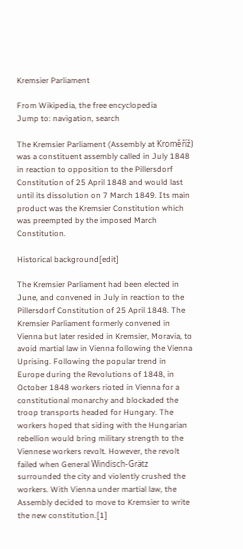Kremsier Parliament

From Wikipedia, the free encyclopedia
Jump to: navigation, search

The Kremsier Parliament (Assembly at Kroměříž) was a constituent assembly called in July 1848 in reaction to opposition to the Pillersdorf Constitution of 25 April 1848 and would last until its dissolution on 7 March 1849. Its main product was the Kremsier Constitution which was preempted by the imposed March Constitution.

Historical background[edit]

The Kremsier Parliament had been elected in June, and convened in July in reaction to the Pillersdorf Constitution of 25 April 1848. The Kremsier Parliament formerly convened in Vienna but later resided in Kremsier, Moravia, to avoid martial law in Vienna following the Vienna Uprising. Following the popular trend in Europe during the Revolutions of 1848, in October 1848 workers rioted in Vienna for a constitutional monarchy and blockaded the troop transports headed for Hungary. The workers hoped that siding with the Hungarian rebellion would bring military strength to the Viennese workers revolt. However, the revolt failed when General Windisch-Grätz surrounded the city and violently crushed the workers. With Vienna under martial law, the Assembly decided to move to Kremsier to write the new constitution.[1]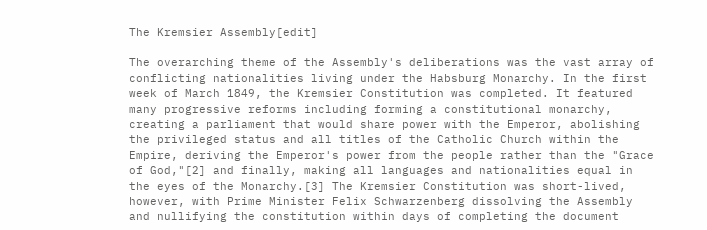The Kremsier Assembly[edit]

The overarching theme of the Assembly's deliberations was the vast array of conflicting nationalities living under the Habsburg Monarchy. In the first week of March 1849, the Kremsier Constitution was completed. It featured many progressive reforms including forming a constitutional monarchy, creating a parliament that would share power with the Emperor, abolishing the privileged status and all titles of the Catholic Church within the Empire, deriving the Emperor's power from the people rather than the "Grace of God,"[2] and finally, making all languages and nationalities equal in the eyes of the Monarchy.[3] The Kremsier Constitution was short-lived, however, with Prime Minister Felix Schwarzenberg dissolving the Assembly and nullifying the constitution within days of completing the document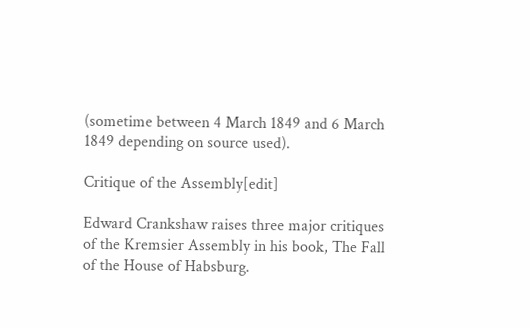(sometime between 4 March 1849 and 6 March 1849 depending on source used).

Critique of the Assembly[edit]

Edward Crankshaw raises three major critiques of the Kremsier Assembly in his book, The Fall of the House of Habsburg.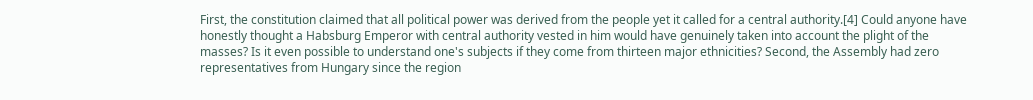First, the constitution claimed that all political power was derived from the people yet it called for a central authority.[4] Could anyone have honestly thought a Habsburg Emperor with central authority vested in him would have genuinely taken into account the plight of the masses? Is it even possible to understand one's subjects if they come from thirteen major ethnicities? Second, the Assembly had zero representatives from Hungary since the region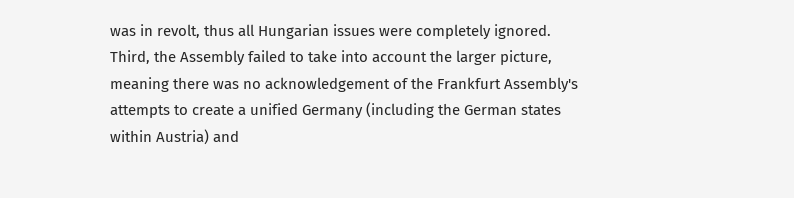was in revolt, thus all Hungarian issues were completely ignored. Third, the Assembly failed to take into account the larger picture, meaning there was no acknowledgement of the Frankfurt Assembly's attempts to create a unified Germany (including the German states within Austria) and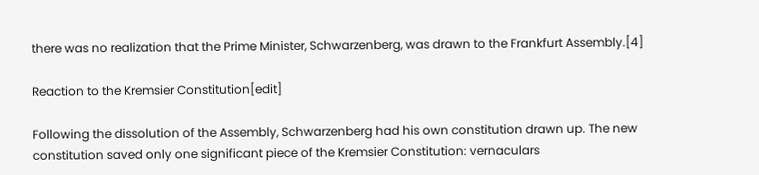there was no realization that the Prime Minister, Schwarzenberg, was drawn to the Frankfurt Assembly.[4]

Reaction to the Kremsier Constitution[edit]

Following the dissolution of the Assembly, Schwarzenberg had his own constitution drawn up. The new constitution saved only one significant piece of the Kremsier Constitution: vernaculars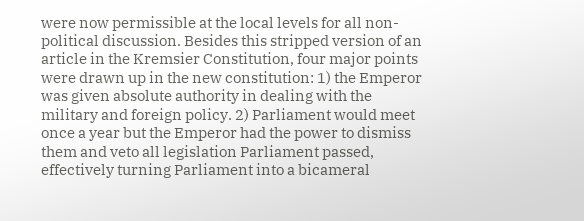were now permissible at the local levels for all non-political discussion. Besides this stripped version of an article in the Kremsier Constitution, four major points were drawn up in the new constitution: 1) the Emperor was given absolute authority in dealing with the military and foreign policy. 2) Parliament would meet once a year but the Emperor had the power to dismiss them and veto all legislation Parliament passed, effectively turning Parliament into a bicameral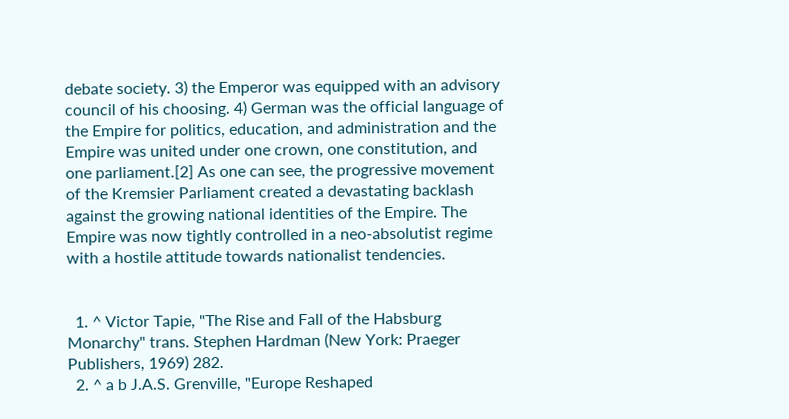debate society. 3) the Emperor was equipped with an advisory council of his choosing. 4) German was the official language of the Empire for politics, education, and administration and the Empire was united under one crown, one constitution, and one parliament.[2] As one can see, the progressive movement of the Kremsier Parliament created a devastating backlash against the growing national identities of the Empire. The Empire was now tightly controlled in a neo-absolutist regime with a hostile attitude towards nationalist tendencies.


  1. ^ Victor Tapie, "The Rise and Fall of the Habsburg Monarchy" trans. Stephen Hardman (New York: Praeger Publishers, 1969) 282.
  2. ^ a b J.A.S. Grenville, "Europe Reshaped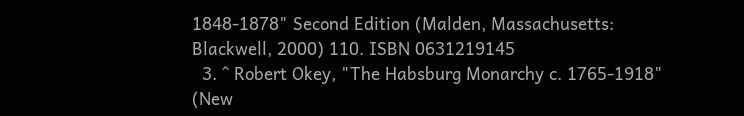1848-1878" Second Edition (Malden, Massachusetts: Blackwell, 2000) 110. ISBN 0631219145
  3. ^ Robert Okey, "The Habsburg Monarchy c. 1765-1918" (New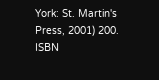York: St. Martin's Press, 2001) 200. ISBN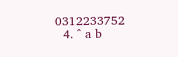0312233752
  4. ^ a b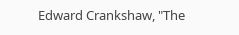Edward Crankshaw, "The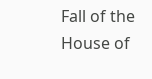Fall of the House of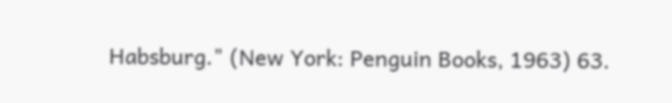Habsburg." (New York: Penguin Books, 1963) 63.